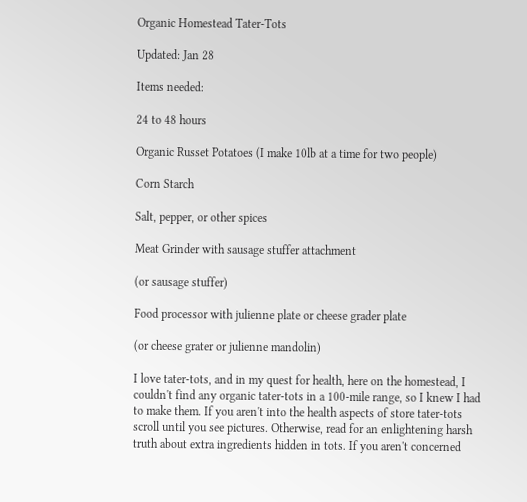Organic Homestead Tater-Tots

Updated: Jan 28

Items needed:

24 to 48 hours

Organic Russet Potatoes (I make 10lb at a time for two people)

Corn Starch

Salt, pepper, or other spices

Meat Grinder with sausage stuffer attachment

(or sausage stuffer)

Food processor with julienne plate or cheese grader plate

(or cheese grater or julienne mandolin)

I love tater-tots, and in my quest for health, here on the homestead, I couldn't find any organic tater-tots in a 100-mile range, so I knew I had to make them. If you aren't into the health aspects of store tater-tots scroll until you see pictures. Otherwise, read for an enlightening harsh truth about extra ingredients hidden in tots. If you aren't concerned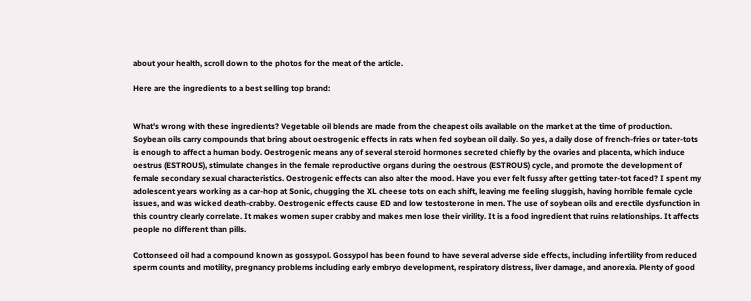about your health, scroll down to the photos for the meat of the article.

Here are the ingredients to a best selling top brand:


What's wrong with these ingredients? Vegetable oil blends are made from the cheapest oils available on the market at the time of production. Soybean oils carry compounds that bring about oestrogenic effects in rats when fed soybean oil daily. So yes, a daily dose of french-fries or tater-tots is enough to affect a human body. Oestrogenic means any of several steroid hormones secreted chiefly by the ovaries and placenta, which induce oestrus (ESTROUS), stimulate changes in the female reproductive organs during the oestrous (ESTROUS) cycle, and promote the development of female secondary sexual characteristics. Oestrogenic effects can also alter the mood. Have you ever felt fussy after getting tater-tot faced? I spent my adolescent years working as a car-hop at Sonic, chugging the XL cheese tots on each shift, leaving me feeling sluggish, having horrible female cycle issues, and was wicked death-crabby. Oestrogenic effects cause ED and low testosterone in men. The use of soybean oils and erectile dysfunction in this country clearly correlate. It makes women super crabby and makes men lose their virility. It is a food ingredient that ruins relationships. It affects people no different than pills.

Cottonseed oil had a compound known as gossypol. Gossypol has been found to have several adverse side effects, including infertility from reduced sperm counts and motility, pregnancy problems including early embryo development, respiratory distress, liver damage, and anorexia. Plenty of good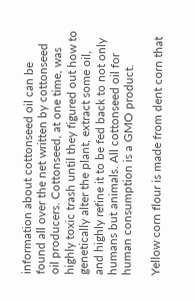information about cottonseed oil can be found all over the net written by cottonseed oil producers. Cottonseed, at one time, was highly toxic trash until they figured out how to genetically alter the plant, extract some oil, and highly refine it to be fed back to not only humans but animals. All cottonseed oil for human consumption is a GMO product.

Yellow corn flour is made from dent corn that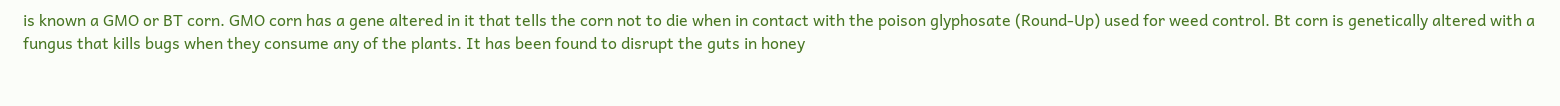is known a GMO or BT corn. GMO corn has a gene altered in it that tells the corn not to die when in contact with the poison glyphosate (Round-Up) used for weed control. Bt corn is genetically altered with a fungus that kills bugs when they consume any of the plants. It has been found to disrupt the guts in honey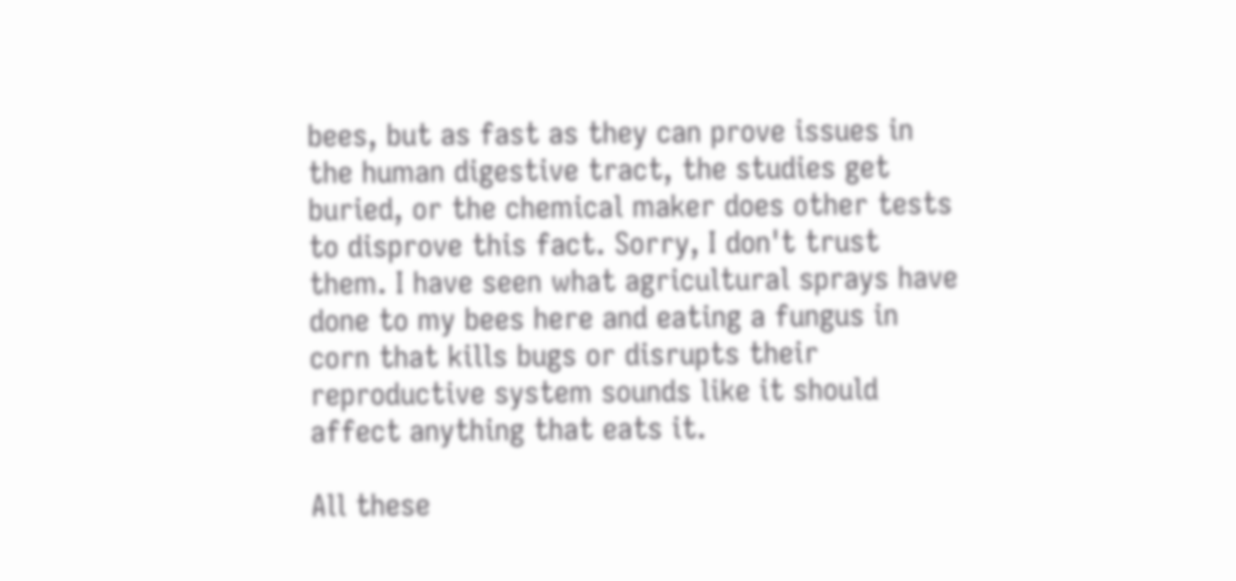bees, but as fast as they can prove issues in the human digestive tract, the studies get buried, or the chemical maker does other tests to disprove this fact. Sorry, I don't trust them. I have seen what agricultural sprays have done to my bees here and eating a fungus in corn that kills bugs or disrupts their reproductive system sounds like it should affect anything that eats it.

All these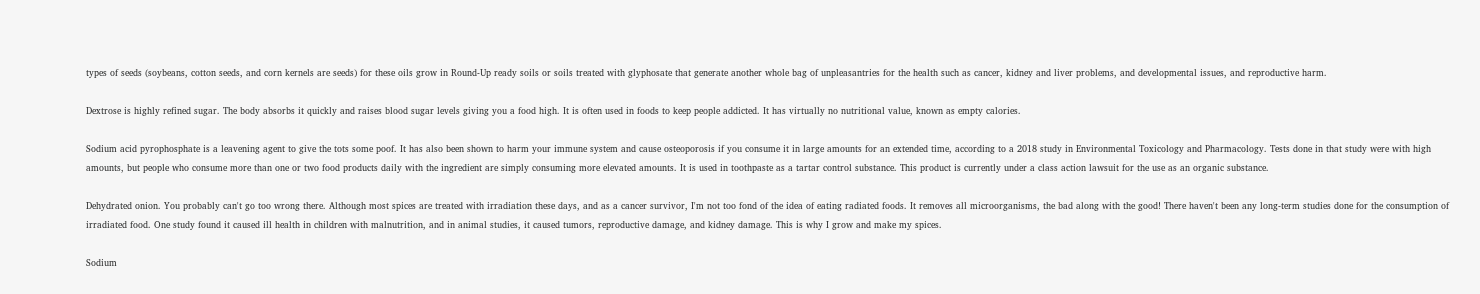types of seeds (soybeans, cotton seeds, and corn kernels are seeds) for these oils grow in Round-Up ready soils or soils treated with glyphosate that generate another whole bag of unpleasantries for the health such as cancer, kidney and liver problems, and developmental issues, and reproductive harm.

Dextrose is highly refined sugar. The body absorbs it quickly and raises blood sugar levels giving you a food high. It is often used in foods to keep people addicted. It has virtually no nutritional value, known as empty calories.

Sodium acid pyrophosphate is a leavening agent to give the tots some poof. It has also been shown to harm your immune system and cause osteoporosis if you consume it in large amounts for an extended time, according to a 2018 study in Environmental Toxicology and Pharmacology. Tests done in that study were with high amounts, but people who consume more than one or two food products daily with the ingredient are simply consuming more elevated amounts. It is used in toothpaste as a tartar control substance. This product is currently under a class action lawsuit for the use as an organic substance.

Dehydrated onion. You probably can't go too wrong there. Although most spices are treated with irradiation these days, and as a cancer survivor, I'm not too fond of the idea of eating radiated foods. It removes all microorganisms, the bad along with the good! There haven't been any long-term studies done for the consumption of irradiated food. One study found it caused ill health in children with malnutrition, and in animal studies, it caused tumors, reproductive damage, and kidney damage. This is why I grow and make my spices.

Sodium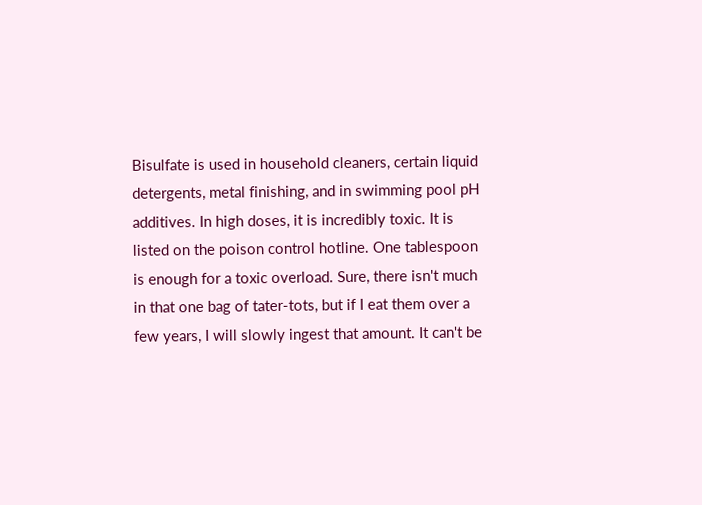Bisulfate is used in household cleaners, certain liquid detergents, metal finishing, and in swimming pool pH additives. In high doses, it is incredibly toxic. It is listed on the poison control hotline. One tablespoon is enough for a toxic overload. Sure, there isn't much in that one bag of tater-tots, but if I eat them over a few years, I will slowly ingest that amount. It can't be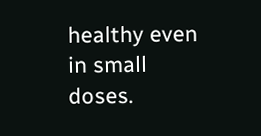healthy even in small doses.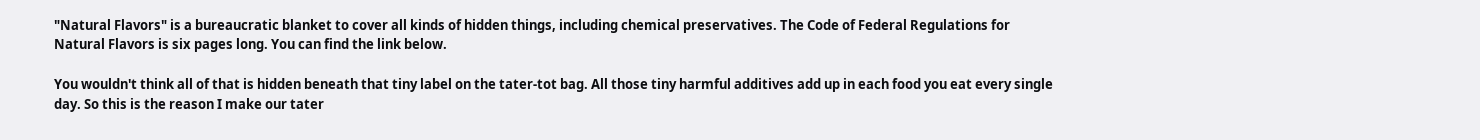"Natural Flavors" is a bureaucratic blanket to cover all kinds of hidden things, including chemical preservatives. The Code of Federal Regulations for Natural Flavors is six pages long. You can find the link below.

You wouldn't think all of that is hidden beneath that tiny label on the tater-tot bag. All those tiny harmful additives add up in each food you eat every single day. So this is the reason I make our tater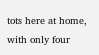tots here at home, with only four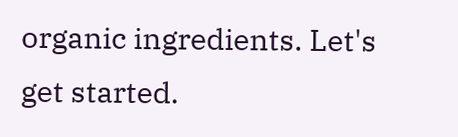organic ingredients. Let's get started.